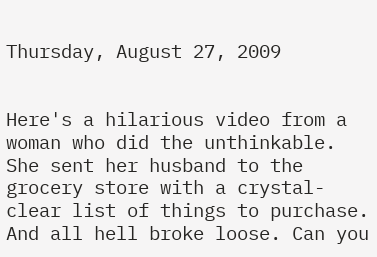Thursday, August 27, 2009


Here's a hilarious video from a woman who did the unthinkable. She sent her husband to the grocery store with a crystal-clear list of things to purchase. And all hell broke loose. Can you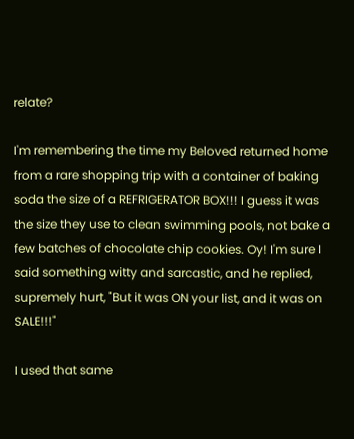relate?

I'm remembering the time my Beloved returned home from a rare shopping trip with a container of baking soda the size of a REFRIGERATOR BOX!!! I guess it was the size they use to clean swimming pools, not bake a few batches of chocolate chip cookies. Oy! I'm sure I said something witty and sarcastic, and he replied, supremely hurt, "But it was ON your list, and it was on SALE!!!"

I used that same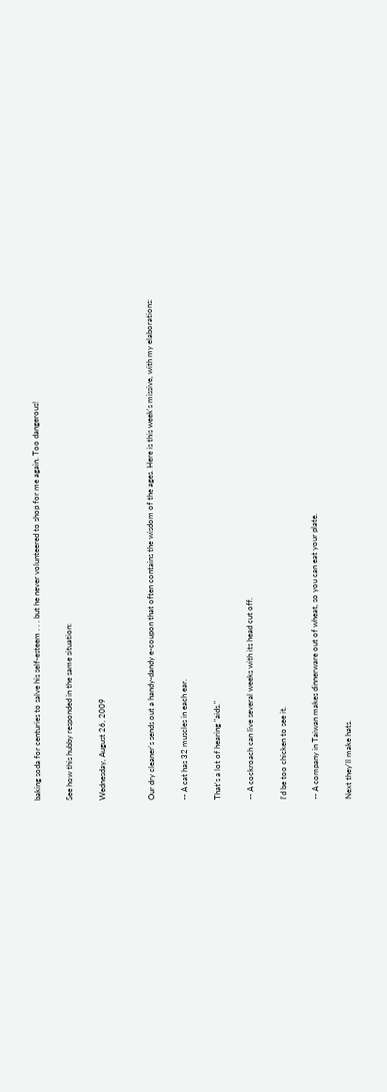baking soda for centuries to salve his self-esteem . . . but he never volunteered to shop for me again. Too dangerous!

See how this hubby responded in the same situation:

Wednesday, August 26, 2009


Our dry cleaner's sends out a handy-dandy e-coupon that often contains the wisdom of the ages. Here is this week's missive, with my elaborations:

-- A cat has 32 muscles in each ear.

That's a lot of hearing "aids."

-- A cockroach can live several weeks with its head cut off.

I'd be too chicken to see it.

-- A company in Taiwan makes dinnerware out of wheat, so you can eat your plate.

Next they'll make hats.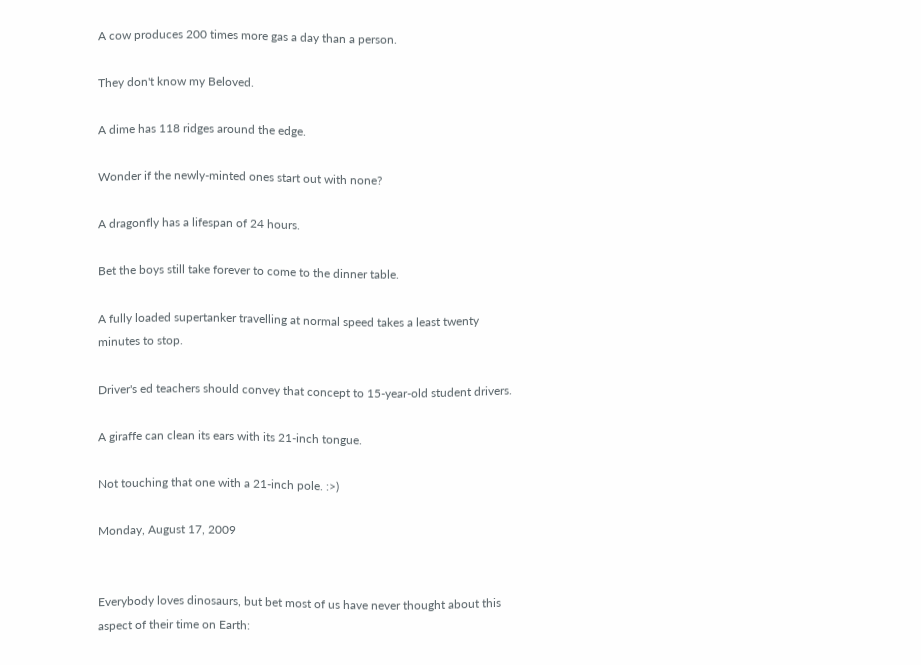A cow produces 200 times more gas a day than a person.

They don't know my Beloved.

A dime has 118 ridges around the edge.

Wonder if the newly-minted ones start out with none?

A dragonfly has a lifespan of 24 hours.

Bet the boys still take forever to come to the dinner table.

A fully loaded supertanker travelling at normal speed takes a least twenty minutes to stop.

Driver's ed teachers should convey that concept to 15-year-old student drivers.

A giraffe can clean its ears with its 21-inch tongue.

Not touching that one with a 21-inch pole. :>)

Monday, August 17, 2009


Everybody loves dinosaurs, but bet most of us have never thought about this aspect of their time on Earth: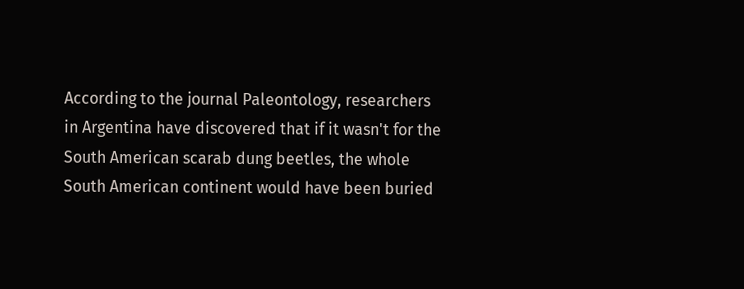According to the journal Paleontology, researchers in Argentina have discovered that if it wasn't for the South American scarab dung beetles, the whole South American continent would have been buried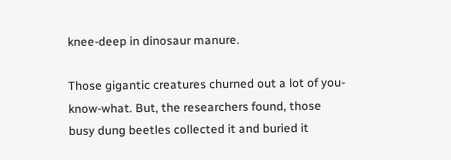knee-deep in dinosaur manure.

Those gigantic creatures churned out a lot of you-know-what. But, the researchers found, those busy dung beetles collected it and buried it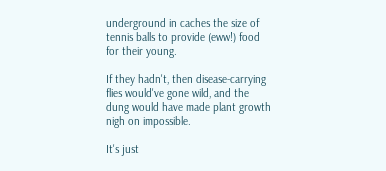underground in caches the size of tennis balls to provide (eww!) food for their young.

If they hadn't, then disease-carrying flies would've gone wild, and the dung would have made plant growth nigh on impossible.

It's just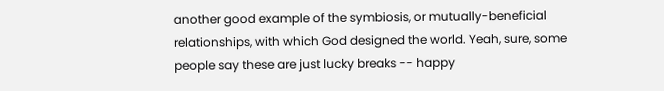another good example of the symbiosis, or mutually-beneficial relationships, with which God designed the world. Yeah, sure, some people say these are just lucky breaks -- happy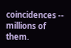coincidences -- millions of them.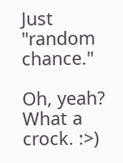Just "random chance."

Oh, yeah? What a crock. :>)